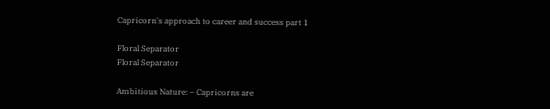Capricorn's approach to career and success part 1

Floral Separator
Floral Separator

Ambitious Nature: – Capricorns are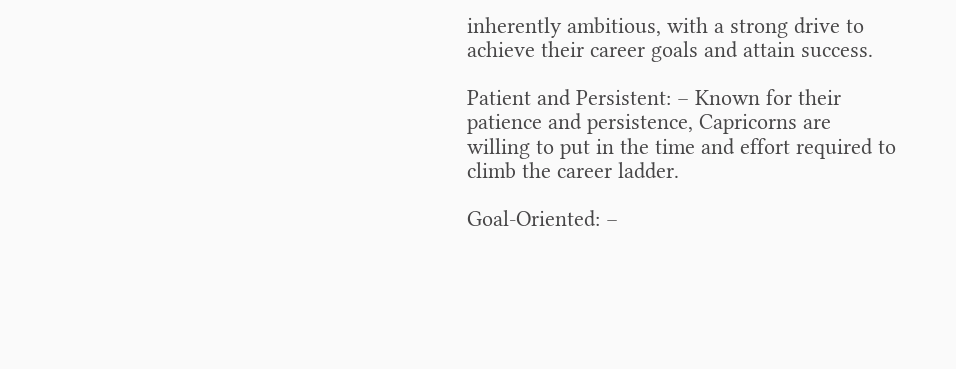inherently ambitious, with a strong drive to achieve their career goals and attain success.

Patient and Persistent: – Known for their patience and persistence, Capricorns are willing to put in the time and effort required to climb the career ladder.

Goal-Oriented: –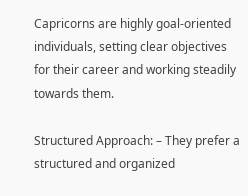Capricorns are highly goal-oriented individuals, setting clear objectives for their career and working steadily towards them.

Structured Approach: – They prefer a structured and organized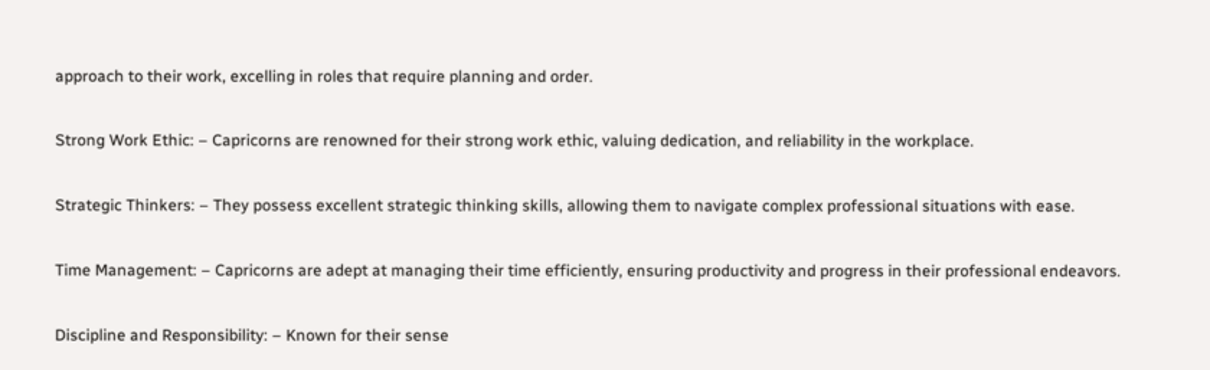approach to their work, excelling in roles that require planning and order.

Strong Work Ethic: – Capricorns are renowned for their strong work ethic, valuing dedication, and reliability in the workplace.

Strategic Thinkers: – They possess excellent strategic thinking skills, allowing them to navigate complex professional situations with ease.

Time Management: – Capricorns are adept at managing their time efficiently, ensuring productivity and progress in their professional endeavors.

Discipline and Responsibility: – Known for their sense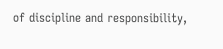of discipline and responsibility,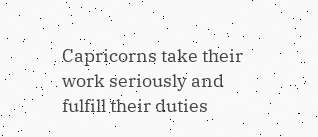Capricorns take their work seriously and fulfill their duties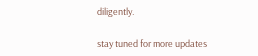diligently.

stay tuned for more updates